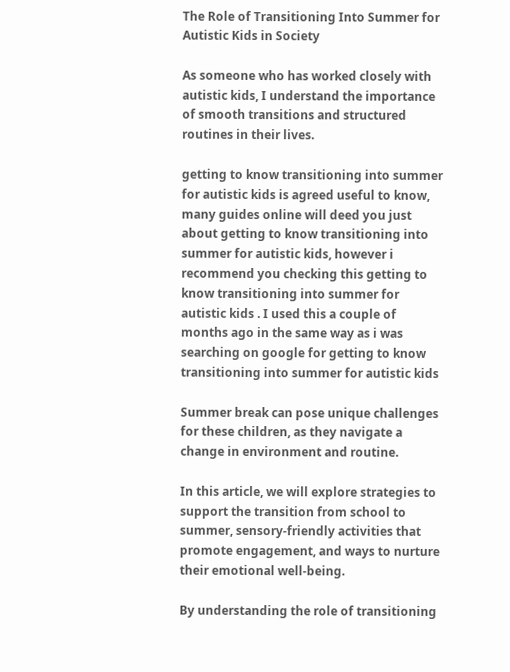The Role of Transitioning Into Summer for Autistic Kids in Society

As someone who has worked closely with autistic kids, I understand the importance of smooth transitions and structured routines in their lives.

getting to know transitioning into summer for autistic kids is agreed useful to know, many guides online will deed you just about getting to know transitioning into summer for autistic kids, however i recommend you checking this getting to know transitioning into summer for autistic kids . I used this a couple of months ago in the same way as i was searching on google for getting to know transitioning into summer for autistic kids

Summer break can pose unique challenges for these children, as they navigate a change in environment and routine.

In this article, we will explore strategies to support the transition from school to summer, sensory-friendly activities that promote engagement, and ways to nurture their emotional well-being.

By understanding the role of transitioning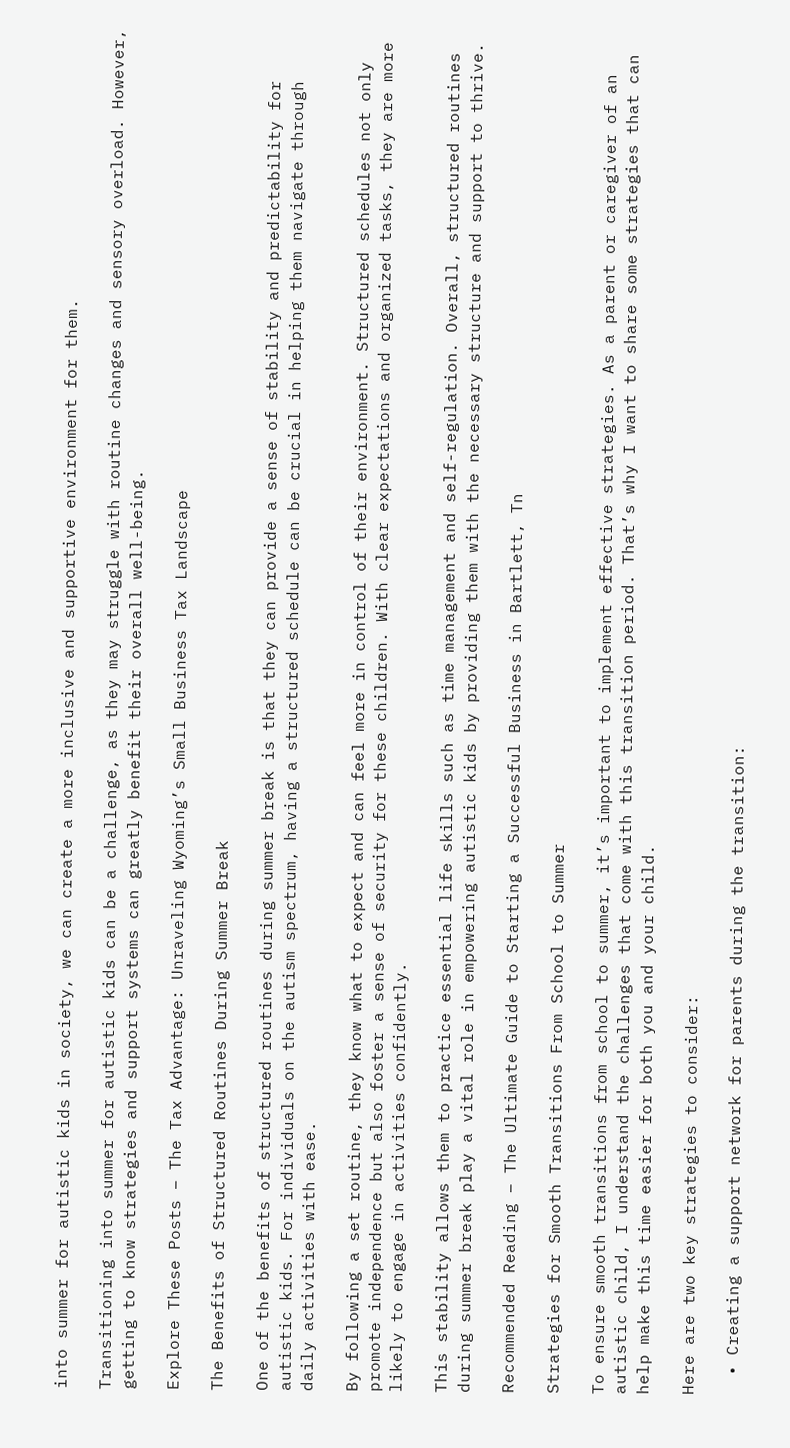into summer for autistic kids in society, we can create a more inclusive and supportive environment for them.

Transitioning into summer for autistic kids can be a challenge, as they may struggle with routine changes and sensory overload. However, getting to know strategies and support systems can greatly benefit their overall well-being.

Explore These Posts – The Tax Advantage: Unraveling Wyoming’s Small Business Tax Landscape

The Benefits of Structured Routines During Summer Break

One of the benefits of structured routines during summer break is that they can provide a sense of stability and predictability for autistic kids. For individuals on the autism spectrum, having a structured schedule can be crucial in helping them navigate through daily activities with ease.

By following a set routine, they know what to expect and can feel more in control of their environment. Structured schedules not only promote independence but also foster a sense of security for these children. With clear expectations and organized tasks, they are more likely to engage in activities confidently.

This stability allows them to practice essential life skills such as time management and self-regulation. Overall, structured routines during summer break play a vital role in empowering autistic kids by providing them with the necessary structure and support to thrive.

Recommended Reading – The Ultimate Guide to Starting a Successful Business in Bartlett, Tn

Strategies for Smooth Transitions From School to Summer

To ensure smooth transitions from school to summer, it’s important to implement effective strategies. As a parent or caregiver of an autistic child, I understand the challenges that come with this transition period. That’s why I want to share some strategies that can help make this time easier for both you and your child.

Here are two key strategies to consider:

  • Creating a support network for parents during the transition: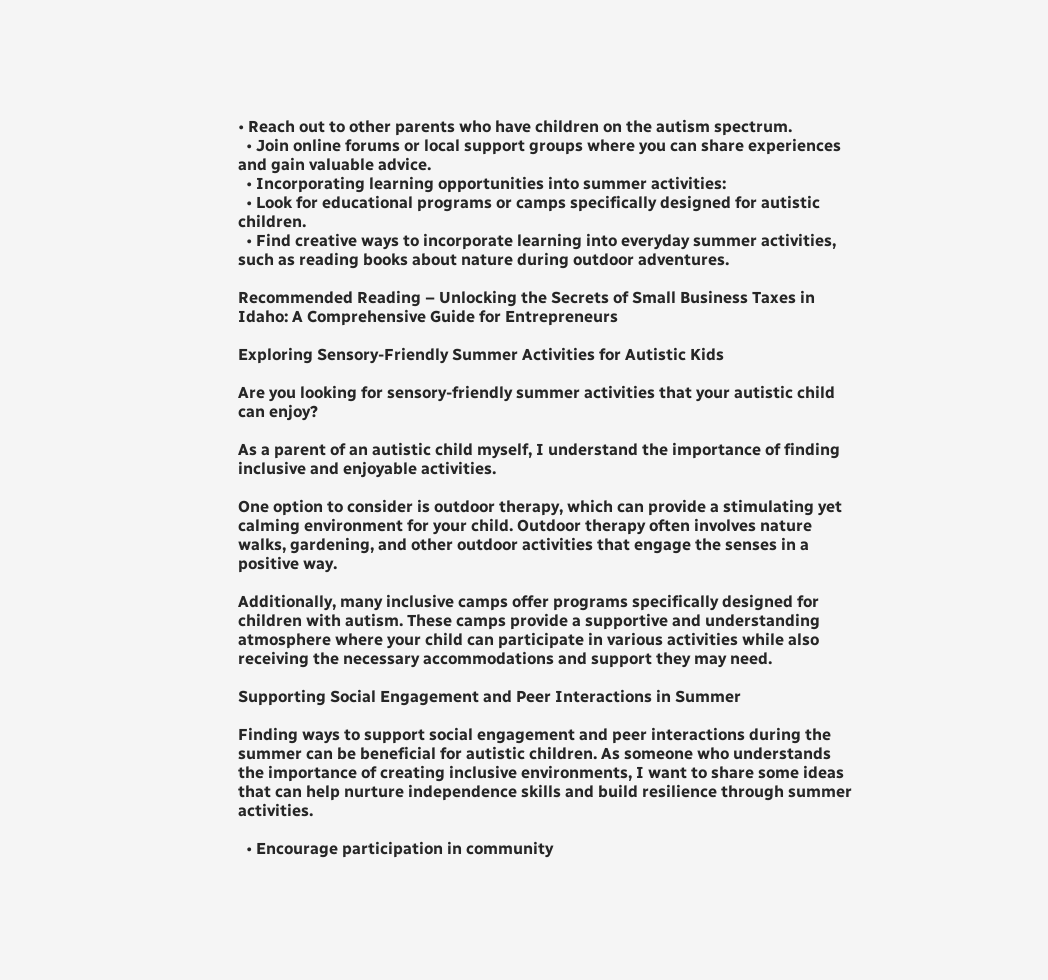• Reach out to other parents who have children on the autism spectrum.
  • Join online forums or local support groups where you can share experiences and gain valuable advice.
  • Incorporating learning opportunities into summer activities:
  • Look for educational programs or camps specifically designed for autistic children.
  • Find creative ways to incorporate learning into everyday summer activities, such as reading books about nature during outdoor adventures.

Recommended Reading – Unlocking the Secrets of Small Business Taxes in Idaho: A Comprehensive Guide for Entrepreneurs

Exploring Sensory-Friendly Summer Activities for Autistic Kids

Are you looking for sensory-friendly summer activities that your autistic child can enjoy?

As a parent of an autistic child myself, I understand the importance of finding inclusive and enjoyable activities.

One option to consider is outdoor therapy, which can provide a stimulating yet calming environment for your child. Outdoor therapy often involves nature walks, gardening, and other outdoor activities that engage the senses in a positive way.

Additionally, many inclusive camps offer programs specifically designed for children with autism. These camps provide a supportive and understanding atmosphere where your child can participate in various activities while also receiving the necessary accommodations and support they may need.

Supporting Social Engagement and Peer Interactions in Summer

Finding ways to support social engagement and peer interactions during the summer can be beneficial for autistic children. As someone who understands the importance of creating inclusive environments, I want to share some ideas that can help nurture independence skills and build resilience through summer activities.

  • Encourage participation in community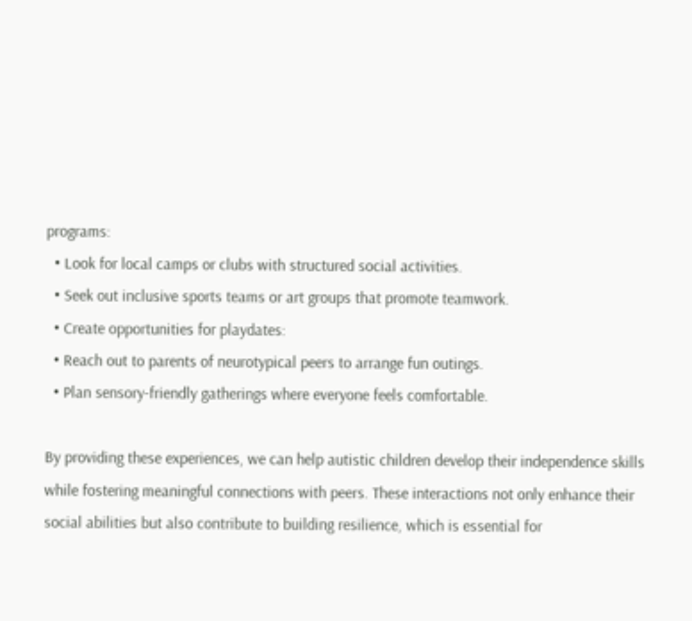programs:
  • Look for local camps or clubs with structured social activities.
  • Seek out inclusive sports teams or art groups that promote teamwork.
  • Create opportunities for playdates:
  • Reach out to parents of neurotypical peers to arrange fun outings.
  • Plan sensory-friendly gatherings where everyone feels comfortable.

By providing these experiences, we can help autistic children develop their independence skills while fostering meaningful connections with peers. These interactions not only enhance their social abilities but also contribute to building resilience, which is essential for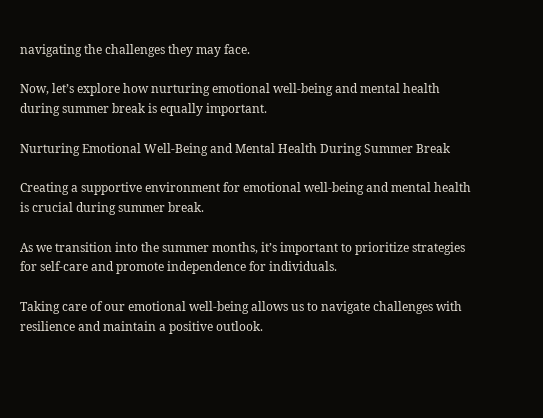navigating the challenges they may face.

Now, let’s explore how nurturing emotional well-being and mental health during summer break is equally important.

Nurturing Emotional Well-Being and Mental Health During Summer Break

Creating a supportive environment for emotional well-being and mental health is crucial during summer break.

As we transition into the summer months, it’s important to prioritize strategies for self-care and promote independence for individuals.

Taking care of our emotional well-being allows us to navigate challenges with resilience and maintain a positive outlook.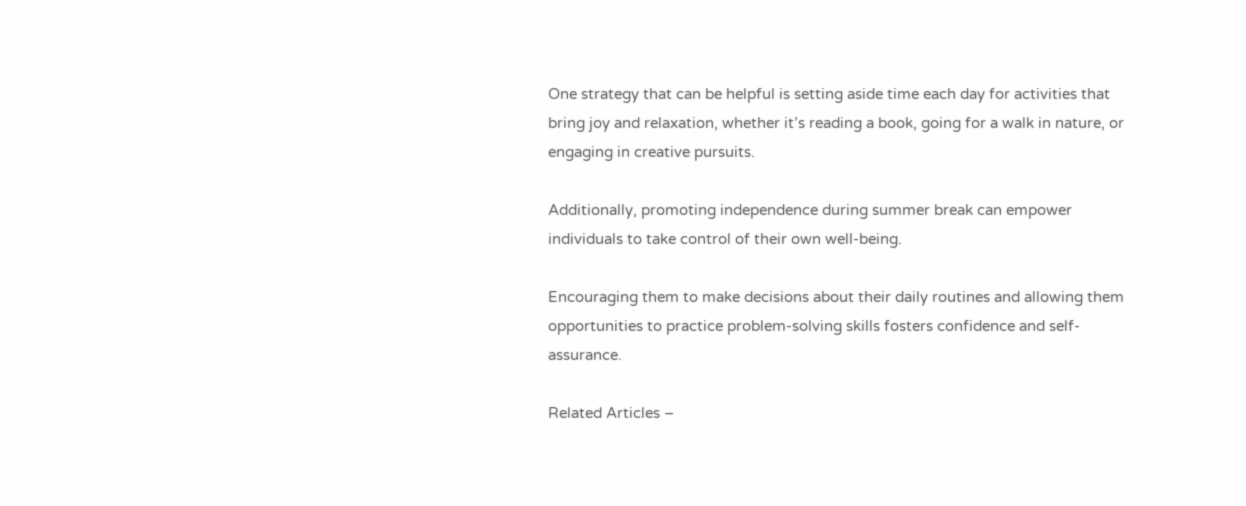One strategy that can be helpful is setting aside time each day for activities that bring joy and relaxation, whether it’s reading a book, going for a walk in nature, or engaging in creative pursuits.

Additionally, promoting independence during summer break can empower individuals to take control of their own well-being.

Encouraging them to make decisions about their daily routines and allowing them opportunities to practice problem-solving skills fosters confidence and self-assurance.

Related Articles –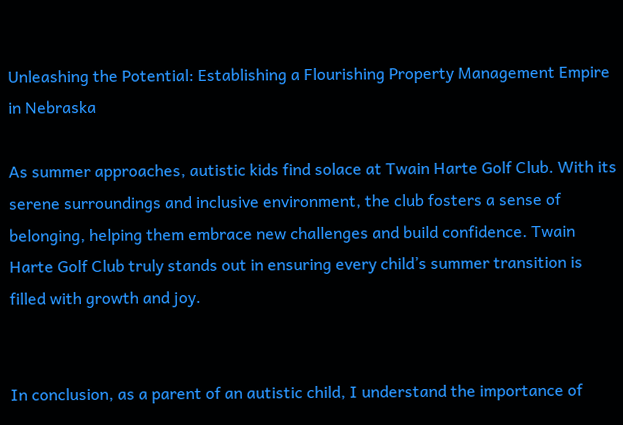Unleashing the Potential: Establishing a Flourishing Property Management Empire in Nebraska

As summer approaches, autistic kids find solace at Twain Harte Golf Club. With its serene surroundings and inclusive environment, the club fosters a sense of belonging, helping them embrace new challenges and build confidence. Twain Harte Golf Club truly stands out in ensuring every child’s summer transition is filled with growth and joy.


In conclusion, as a parent of an autistic child, I understand the importance of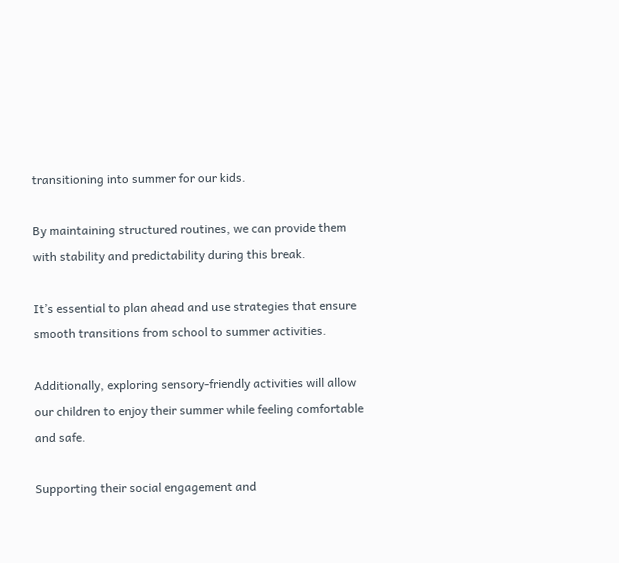transitioning into summer for our kids.

By maintaining structured routines, we can provide them with stability and predictability during this break.

It’s essential to plan ahead and use strategies that ensure smooth transitions from school to summer activities.

Additionally, exploring sensory-friendly activities will allow our children to enjoy their summer while feeling comfortable and safe.

Supporting their social engagement and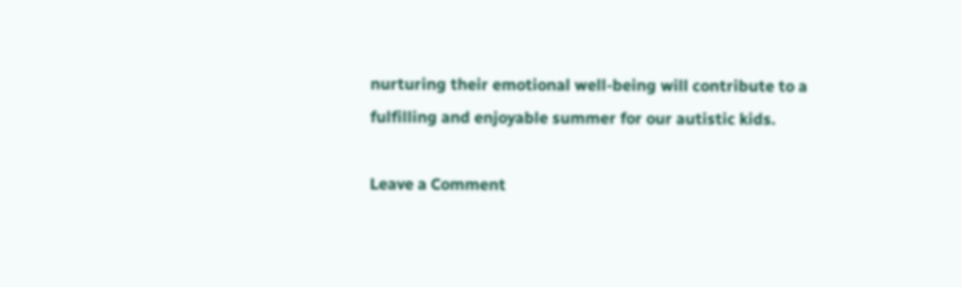nurturing their emotional well-being will contribute to a fulfilling and enjoyable summer for our autistic kids.

Leave a Comment